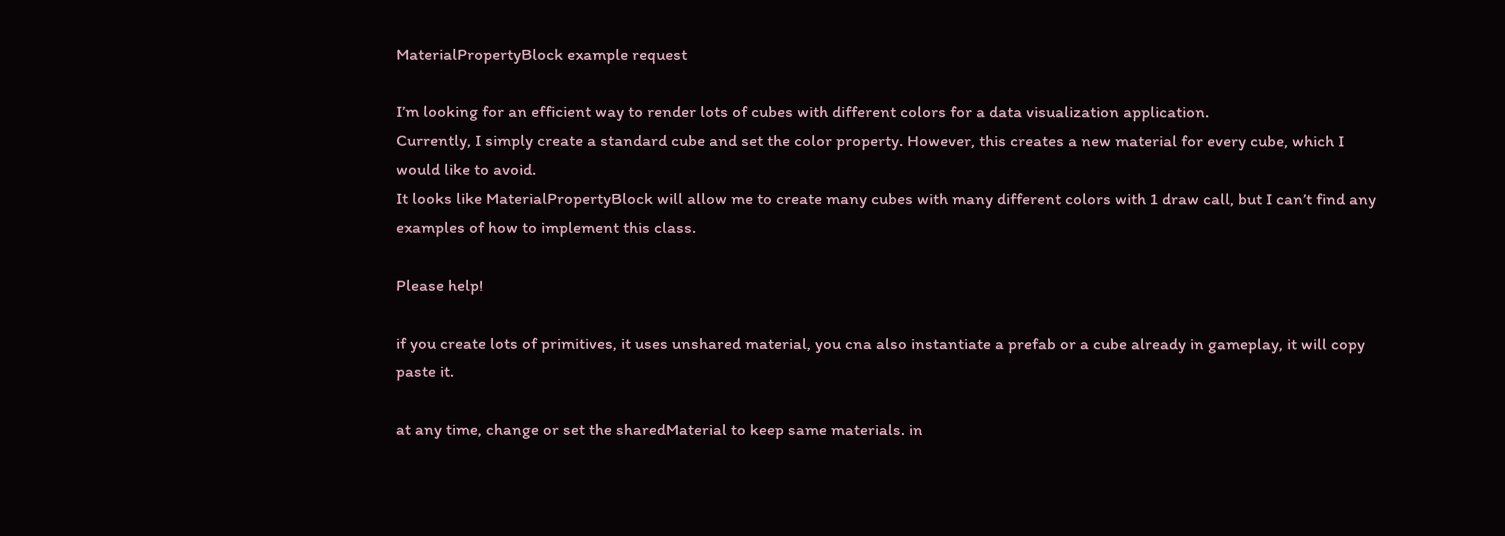MaterialPropertyBlock example request

I’m looking for an efficient way to render lots of cubes with different colors for a data visualization application.
Currently, I simply create a standard cube and set the color property. However, this creates a new material for every cube, which I would like to avoid.
It looks like MaterialPropertyBlock will allow me to create many cubes with many different colors with 1 draw call, but I can’t find any examples of how to implement this class.

Please help!

if you create lots of primitives, it uses unshared material, you cna also instantiate a prefab or a cube already in gameplay, it will copy paste it.

at any time, change or set the sharedMaterial to keep same materials. in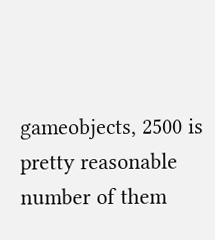gameobjects, 2500 is pretty reasonable number of them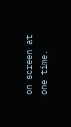on screen at one time.